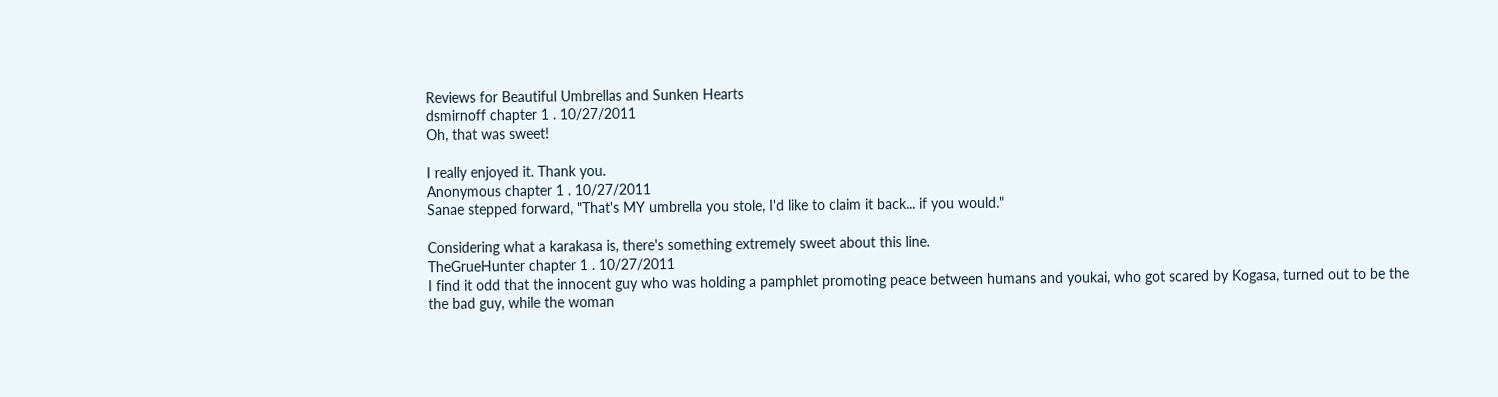Reviews for Beautiful Umbrellas and Sunken Hearts
dsmirnoff chapter 1 . 10/27/2011
Oh, that was sweet!

I really enjoyed it. Thank you.
Anonymous chapter 1 . 10/27/2011
Sanae stepped forward, "That's MY umbrella you stole, I'd like to claim it back... if you would."

Considering what a karakasa is, there's something extremely sweet about this line.
TheGrueHunter chapter 1 . 10/27/2011
I find it odd that the innocent guy who was holding a pamphlet promoting peace between humans and youkai, who got scared by Kogasa, turned out to be the the bad guy, while the woman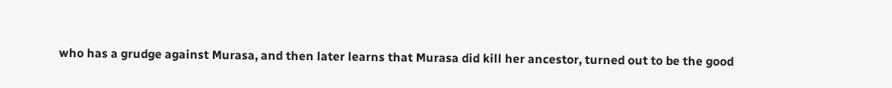who has a grudge against Murasa, and then later learns that Murasa did kill her ancestor, turned out to be the good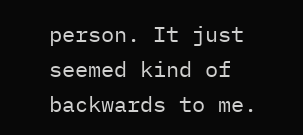person. It just seemed kind of backwards to me.